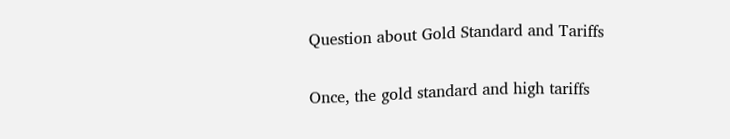Question about Gold Standard and Tariffs

Once, the gold standard and high tariffs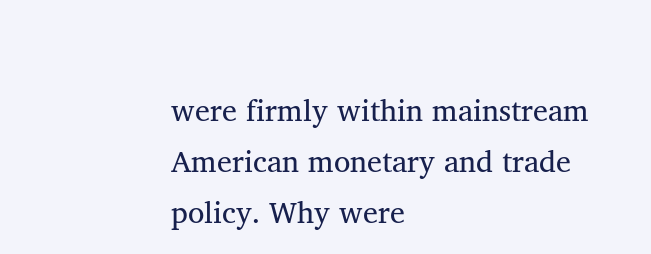were firmly within mainstream American monetary and trade policy. Why were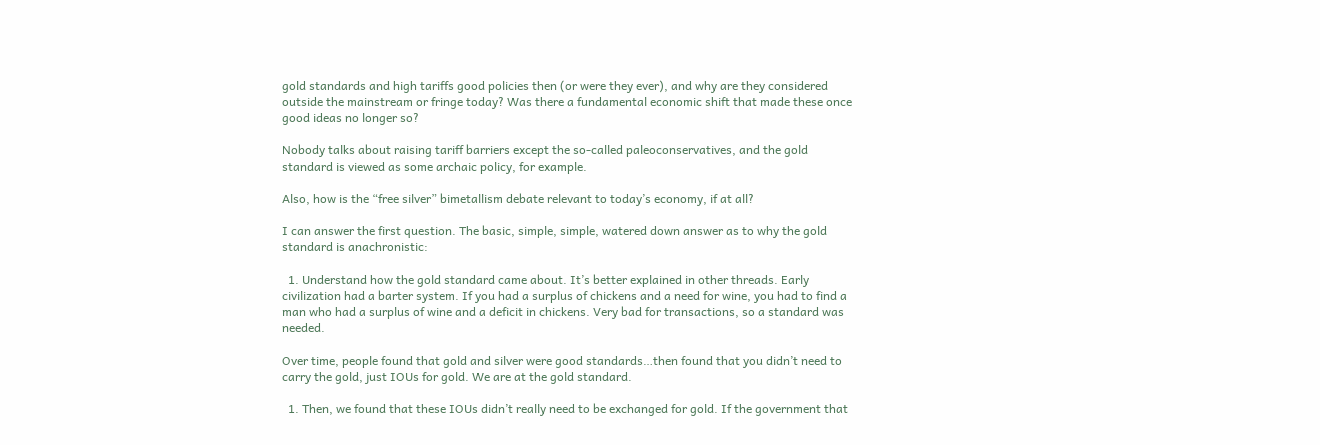gold standards and high tariffs good policies then (or were they ever), and why are they considered outside the mainstream or fringe today? Was there a fundamental economic shift that made these once good ideas no longer so?

Nobody talks about raising tariff barriers except the so-called paleoconservatives, and the gold standard is viewed as some archaic policy, for example.

Also, how is the “free silver” bimetallism debate relevant to today’s economy, if at all?

I can answer the first question. The basic, simple, simple, watered down answer as to why the gold standard is anachronistic:

  1. Understand how the gold standard came about. It’s better explained in other threads. Early civilization had a barter system. If you had a surplus of chickens and a need for wine, you had to find a man who had a surplus of wine and a deficit in chickens. Very bad for transactions, so a standard was needed.

Over time, people found that gold and silver were good standards…then found that you didn’t need to carry the gold, just IOUs for gold. We are at the gold standard.

  1. Then, we found that these IOUs didn’t really need to be exchanged for gold. If the government that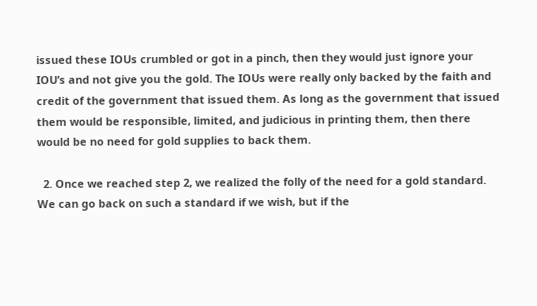issued these IOUs crumbled or got in a pinch, then they would just ignore your IOU’s and not give you the gold. The IOUs were really only backed by the faith and credit of the government that issued them. As long as the government that issued them would be responsible, limited, and judicious in printing them, then there would be no need for gold supplies to back them.

  2. Once we reached step 2, we realized the folly of the need for a gold standard. We can go back on such a standard if we wish, but if the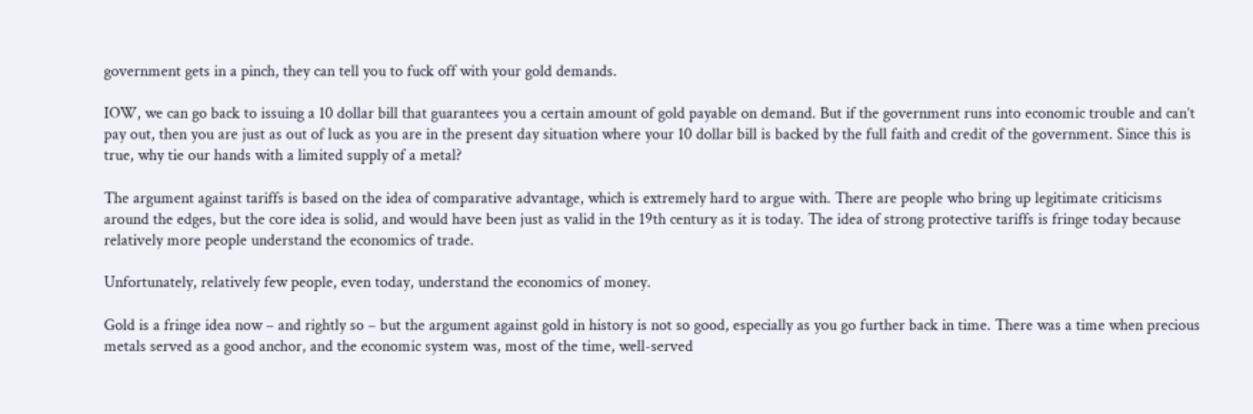government gets in a pinch, they can tell you to fuck off with your gold demands.

IOW, we can go back to issuing a 10 dollar bill that guarantees you a certain amount of gold payable on demand. But if the government runs into economic trouble and can’t pay out, then you are just as out of luck as you are in the present day situation where your 10 dollar bill is backed by the full faith and credit of the government. Since this is true, why tie our hands with a limited supply of a metal?

The argument against tariffs is based on the idea of comparative advantage, which is extremely hard to argue with. There are people who bring up legitimate criticisms around the edges, but the core idea is solid, and would have been just as valid in the 19th century as it is today. The idea of strong protective tariffs is fringe today because relatively more people understand the economics of trade.

Unfortunately, relatively few people, even today, understand the economics of money.

Gold is a fringe idea now – and rightly so – but the argument against gold in history is not so good, especially as you go further back in time. There was a time when precious metals served as a good anchor, and the economic system was, most of the time, well-served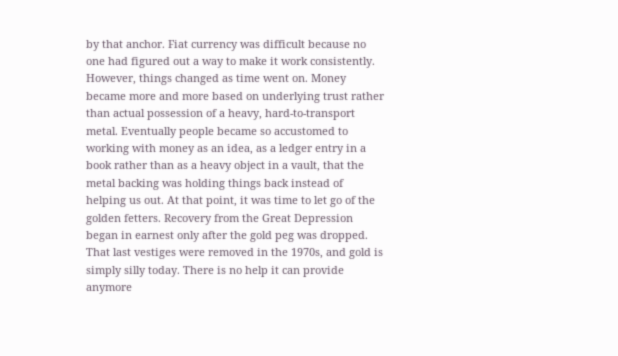by that anchor. Fiat currency was difficult because no one had figured out a way to make it work consistently. However, things changed as time went on. Money became more and more based on underlying trust rather than actual possession of a heavy, hard-to-transport metal. Eventually people became so accustomed to working with money as an idea, as a ledger entry in a book rather than as a heavy object in a vault, that the metal backing was holding things back instead of helping us out. At that point, it was time to let go of the golden fetters. Recovery from the Great Depression began in earnest only after the gold peg was dropped. That last vestiges were removed in the 1970s, and gold is simply silly today. There is no help it can provide anymore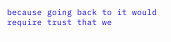because going back to it would require trust that we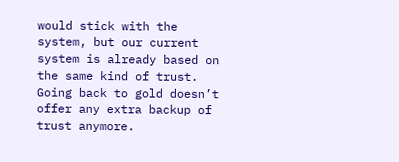would stick with the system, but our current system is already based on the same kind of trust. Going back to gold doesn’t offer any extra backup of trust anymore.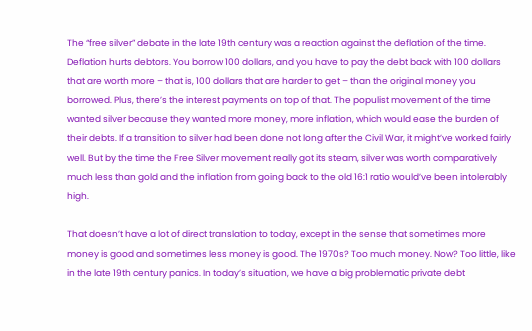The “free silver” debate in the late 19th century was a reaction against the deflation of the time. Deflation hurts debtors. You borrow 100 dollars, and you have to pay the debt back with 100 dollars that are worth more – that is, 100 dollars that are harder to get – than the original money you borrowed. Plus, there’s the interest payments on top of that. The populist movement of the time wanted silver because they wanted more money, more inflation, which would ease the burden of their debts. If a transition to silver had been done not long after the Civil War, it might’ve worked fairly well. But by the time the Free Silver movement really got its steam, silver was worth comparatively much less than gold and the inflation from going back to the old 16:1 ratio would’ve been intolerably high.

That doesn’t have a lot of direct translation to today, except in the sense that sometimes more money is good and sometimes less money is good. The 1970s? Too much money. Now? Too little, like in the late 19th century panics. In today’s situation, we have a big problematic private debt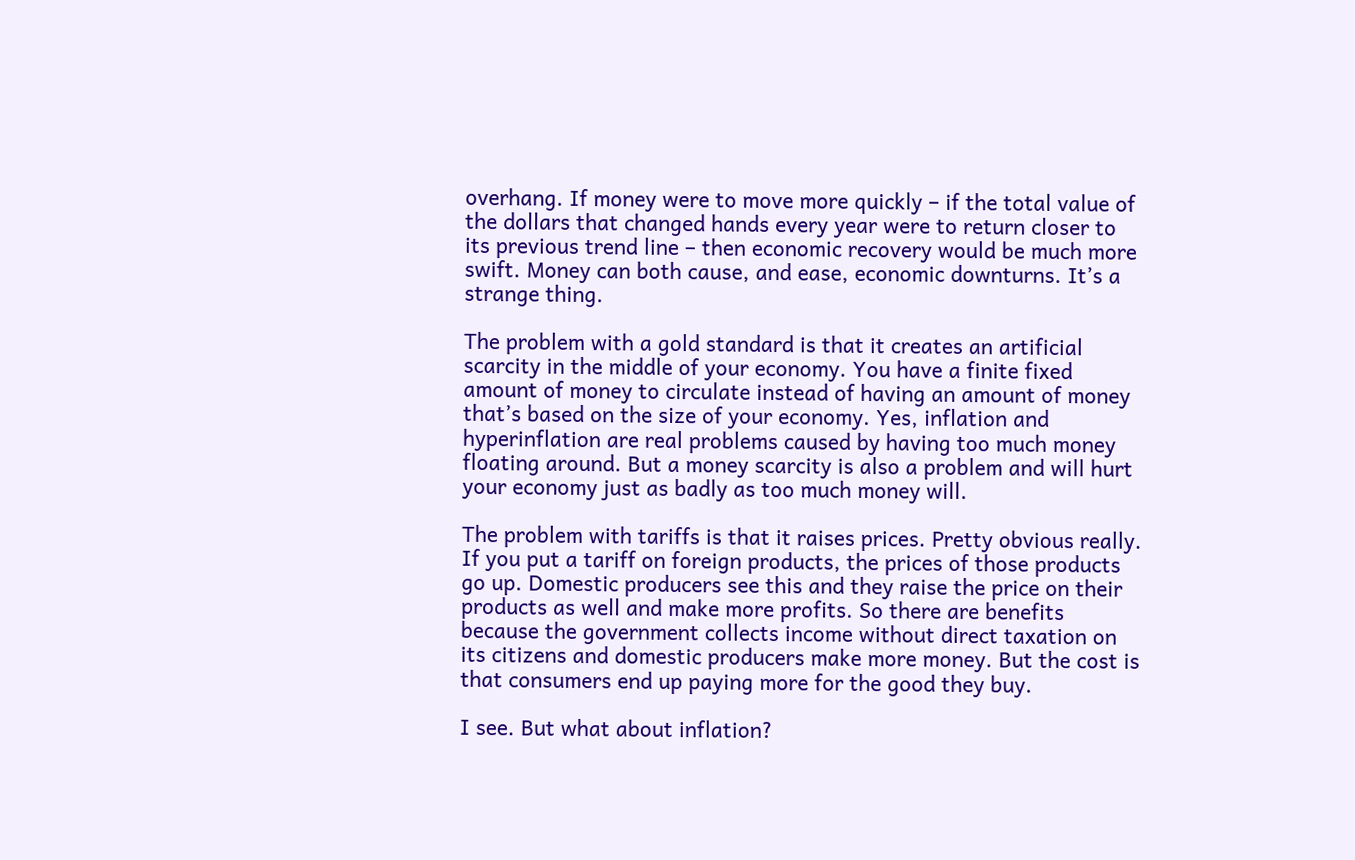overhang. If money were to move more quickly – if the total value of the dollars that changed hands every year were to return closer to its previous trend line – then economic recovery would be much more swift. Money can both cause, and ease, economic downturns. It’s a strange thing.

The problem with a gold standard is that it creates an artificial scarcity in the middle of your economy. You have a finite fixed amount of money to circulate instead of having an amount of money that’s based on the size of your economy. Yes, inflation and hyperinflation are real problems caused by having too much money floating around. But a money scarcity is also a problem and will hurt your economy just as badly as too much money will.

The problem with tariffs is that it raises prices. Pretty obvious really. If you put a tariff on foreign products, the prices of those products go up. Domestic producers see this and they raise the price on their products as well and make more profits. So there are benefits because the government collects income without direct taxation on its citizens and domestic producers make more money. But the cost is that consumers end up paying more for the good they buy.

I see. But what about inflation?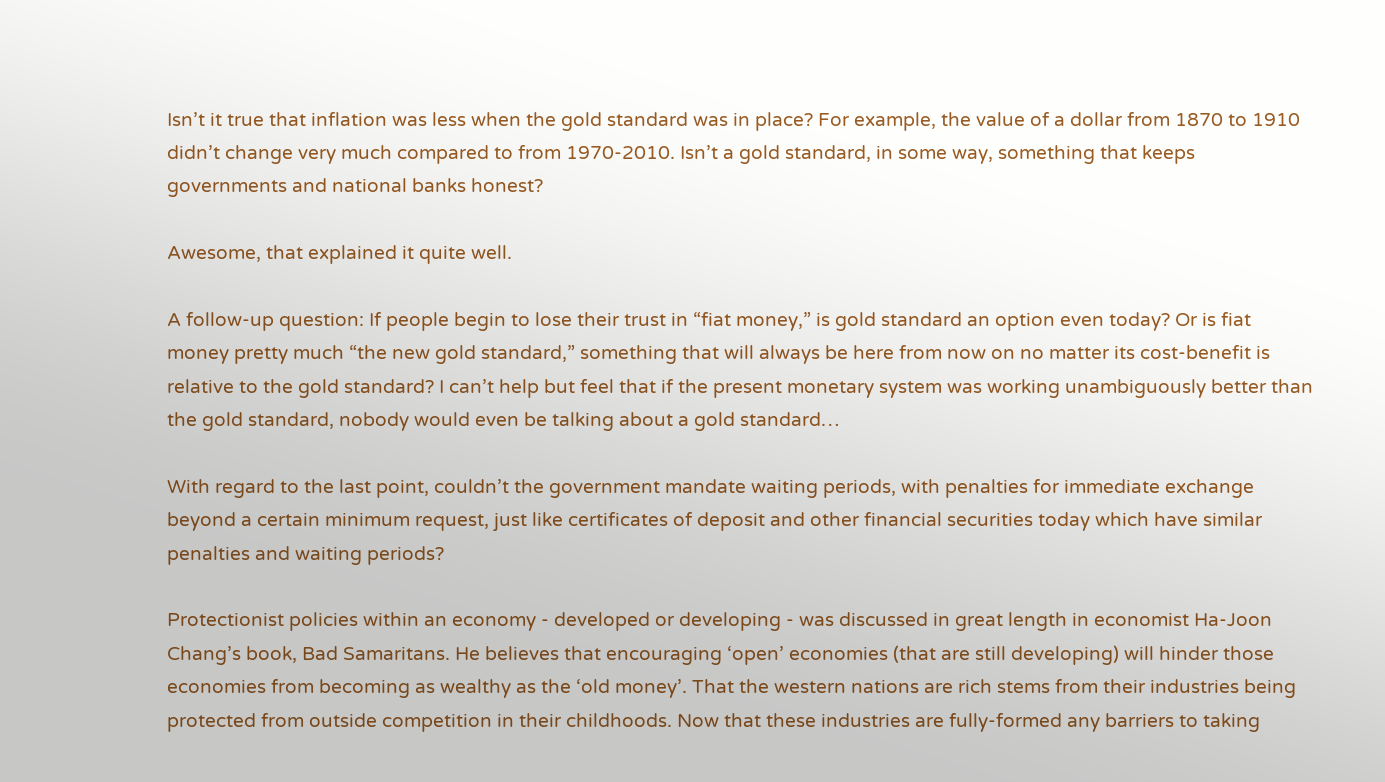Isn’t it true that inflation was less when the gold standard was in place? For example, the value of a dollar from 1870 to 1910 didn’t change very much compared to from 1970-2010. Isn’t a gold standard, in some way, something that keeps governments and national banks honest?

Awesome, that explained it quite well.

A follow-up question: If people begin to lose their trust in “fiat money,” is gold standard an option even today? Or is fiat money pretty much “the new gold standard,” something that will always be here from now on no matter its cost-benefit is relative to the gold standard? I can’t help but feel that if the present monetary system was working unambiguously better than the gold standard, nobody would even be talking about a gold standard…

With regard to the last point, couldn’t the government mandate waiting periods, with penalties for immediate exchange beyond a certain minimum request, just like certificates of deposit and other financial securities today which have similar penalties and waiting periods?

Protectionist policies within an economy - developed or developing - was discussed in great length in economist Ha-Joon Chang’s book, Bad Samaritans. He believes that encouraging ‘open’ economies (that are still developing) will hinder those economies from becoming as wealthy as the ‘old money’. That the western nations are rich stems from their industries being protected from outside competition in their childhoods. Now that these industries are fully-formed any barriers to taking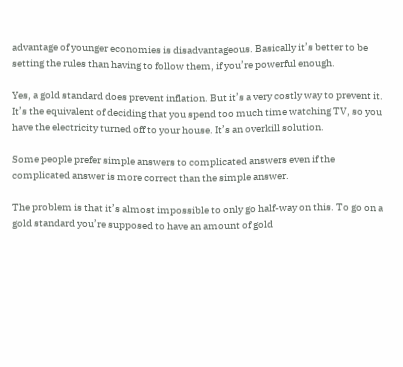advantage of younger economies is disadvantageous. Basically it’s better to be setting the rules than having to follow them, if you’re powerful enough.

Yes, a gold standard does prevent inflation. But it’s a very costly way to prevent it. It’s the equivalent of deciding that you spend too much time watching TV, so you have the electricity turned off to your house. It’s an overkill solution.

Some people prefer simple answers to complicated answers even if the complicated answer is more correct than the simple answer.

The problem is that it’s almost impossible to only go half-way on this. To go on a gold standard you’re supposed to have an amount of gold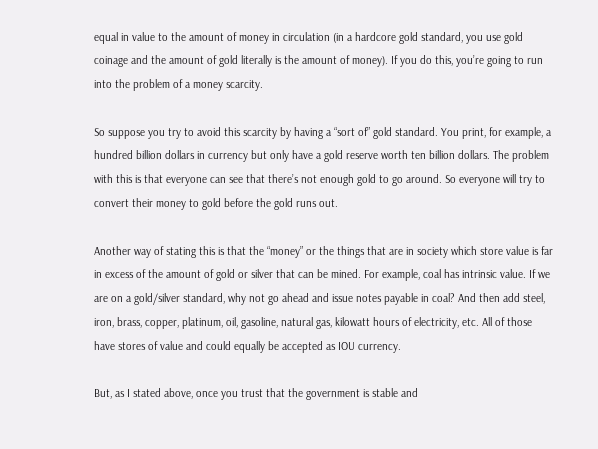equal in value to the amount of money in circulation (in a hardcore gold standard, you use gold coinage and the amount of gold literally is the amount of money). If you do this, you’re going to run into the problem of a money scarcity.

So suppose you try to avoid this scarcity by having a “sort of” gold standard. You print, for example, a hundred billion dollars in currency but only have a gold reserve worth ten billion dollars. The problem with this is that everyone can see that there’s not enough gold to go around. So everyone will try to convert their money to gold before the gold runs out.

Another way of stating this is that the “money” or the things that are in society which store value is far in excess of the amount of gold or silver that can be mined. For example, coal has intrinsic value. If we are on a gold/silver standard, why not go ahead and issue notes payable in coal? And then add steel, iron, brass, copper, platinum, oil, gasoline, natural gas, kilowatt hours of electricity, etc. All of those have stores of value and could equally be accepted as IOU currency.

But, as I stated above, once you trust that the government is stable and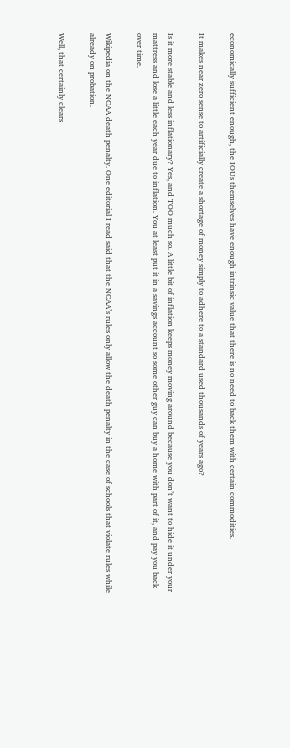economically sufficient enough, the IOUs themselves have enough intrinsic value that there is no need to back them with certain commodities.

It makes near zero sense to artificially create a shortage of money simply to adhere to a standard used thousands of years ago?

Is it more stable and less inflationary? Yes, and TOO much so. A little bit of inflation keeps money moving around because you don’t want to hide it under your mattress and lose a little each year due to inflation. You at least put it in a savings account so some other guy can buy a home with part of it, and pay you back over time.

Wikipedia on the NCAA death penalty. One editorial I read said that the NCAA’s rules only allow the death penalty in the case of schools that violate rules while already on probation.

Well, that certainly clears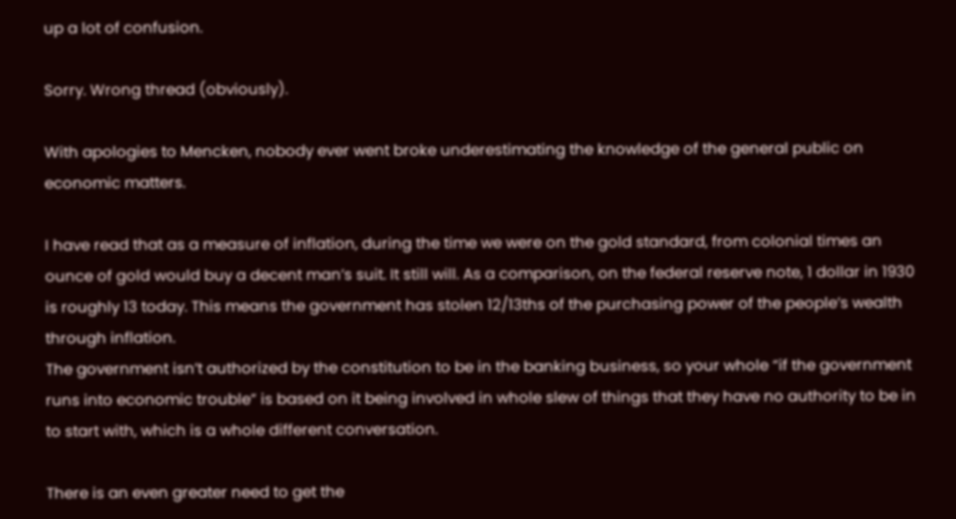up a lot of confusion.

Sorry. Wrong thread (obviously).

With apologies to Mencken, nobody ever went broke underestimating the knowledge of the general public on economic matters.

I have read that as a measure of inflation, during the time we were on the gold standard, from colonial times an ounce of gold would buy a decent man’s suit. It still will. As a comparison, on the federal reserve note, 1 dollar in 1930 is roughly 13 today. This means the government has stolen 12/13ths of the purchasing power of the people’s wealth through inflation.
The government isn’t authorized by the constitution to be in the banking business, so your whole “if the government runs into economic trouble” is based on it being involved in whole slew of things that they have no authority to be in to start with, which is a whole different conversation.

There is an even greater need to get the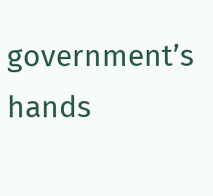government’s hands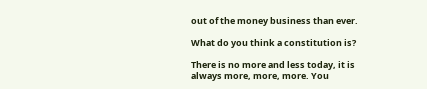out of the money business than ever.

What do you think a constitution is?

There is no more and less today, it is always more, more, more. You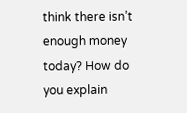think there isn’t enough money today? How do you explain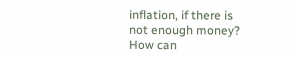inflation, if there is not enough money? How can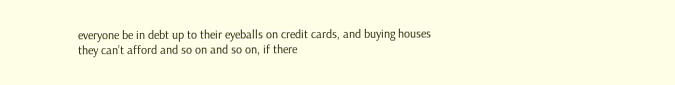everyone be in debt up to their eyeballs on credit cards, and buying houses they can’t afford and so on and so on, if there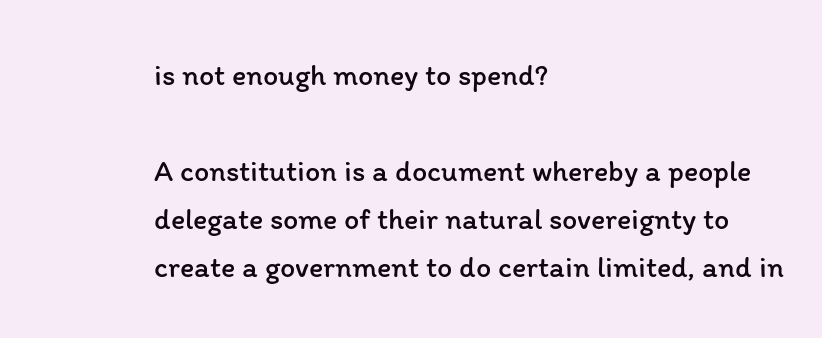is not enough money to spend?

A constitution is a document whereby a people delegate some of their natural sovereignty to create a government to do certain limited, and in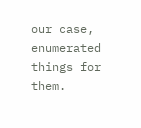our case, enumerated things for them.